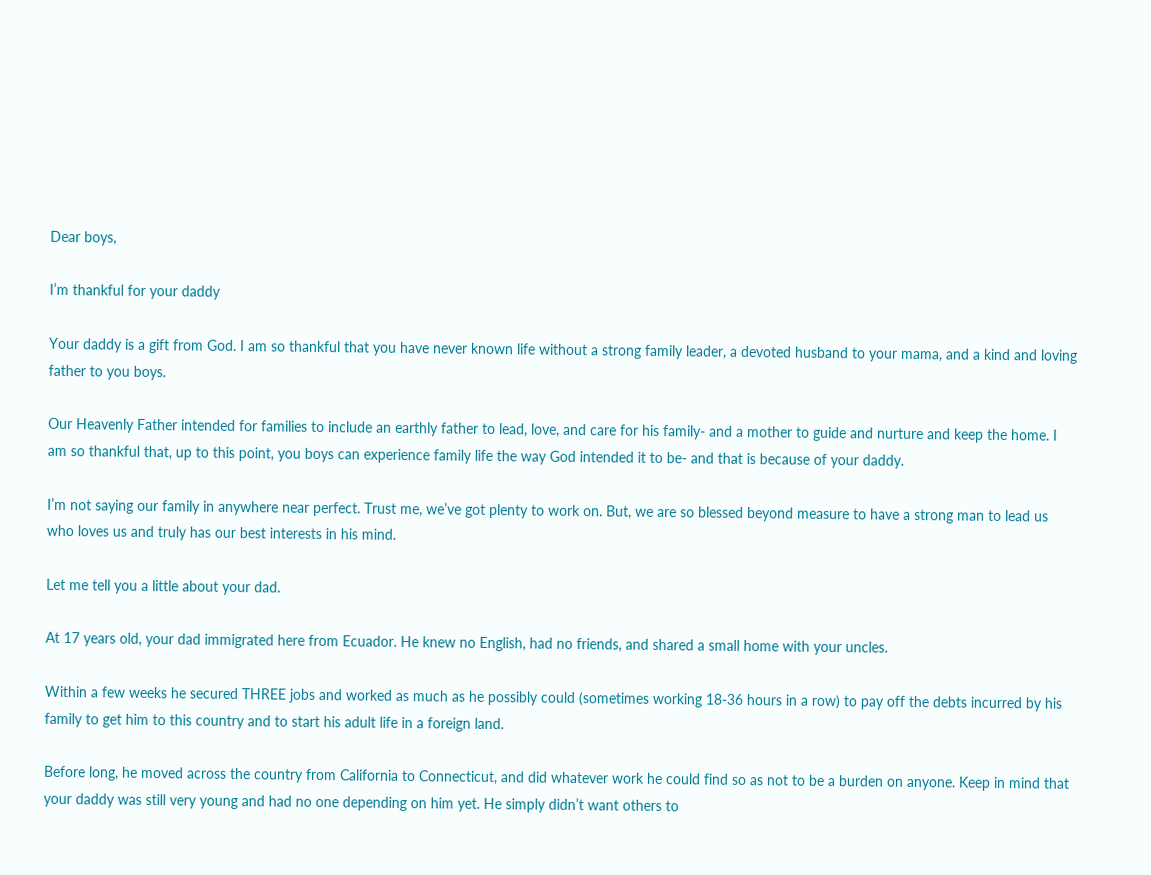Dear boys,

I’m thankful for your daddy

Your daddy is a gift from God. I am so thankful that you have never known life without a strong family leader, a devoted husband to your mama, and a kind and loving father to you boys.

Our Heavenly Father intended for families to include an earthly father to lead, love, and care for his family- and a mother to guide and nurture and keep the home. I am so thankful that, up to this point, you boys can experience family life the way God intended it to be- and that is because of your daddy.

I’m not saying our family in anywhere near perfect. Trust me, we’ve got plenty to work on. But, we are so blessed beyond measure to have a strong man to lead us who loves us and truly has our best interests in his mind.

Let me tell you a little about your dad.

At 17 years old, your dad immigrated here from Ecuador. He knew no English, had no friends, and shared a small home with your uncles.

Within a few weeks he secured THREE jobs and worked as much as he possibly could (sometimes working 18-36 hours in a row) to pay off the debts incurred by his family to get him to this country and to start his adult life in a foreign land.

Before long, he moved across the country from California to Connecticut, and did whatever work he could find so as not to be a burden on anyone. Keep in mind that your daddy was still very young and had no one depending on him yet. He simply didn’t want others to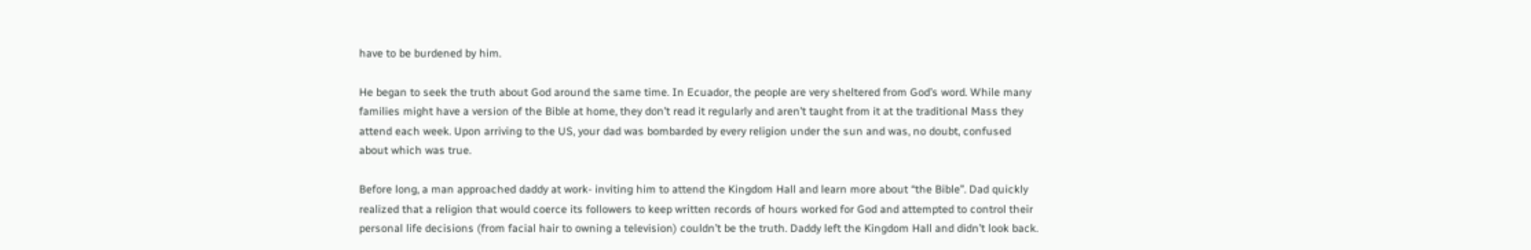have to be burdened by him.

He began to seek the truth about God around the same time. In Ecuador, the people are very sheltered from God’s word. While many families might have a version of the Bible at home, they don’t read it regularly and aren’t taught from it at the traditional Mass they attend each week. Upon arriving to the US, your dad was bombarded by every religion under the sun and was, no doubt, confused about which was true.

Before long, a man approached daddy at work- inviting him to attend the Kingdom Hall and learn more about “the Bible”. Dad quickly realized that a religion that would coerce its followers to keep written records of hours worked for God and attempted to control their personal life decisions (from facial hair to owning a television) couldn’t be the truth. Daddy left the Kingdom Hall and didn’t look back.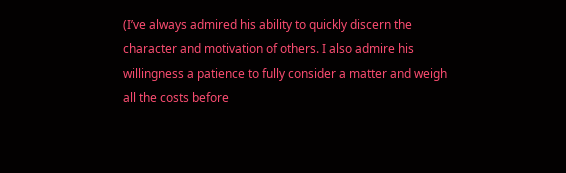(I’ve always admired his ability to quickly discern the character and motivation of others. I also admire his willingness a patience to fully consider a matter and weigh all the costs before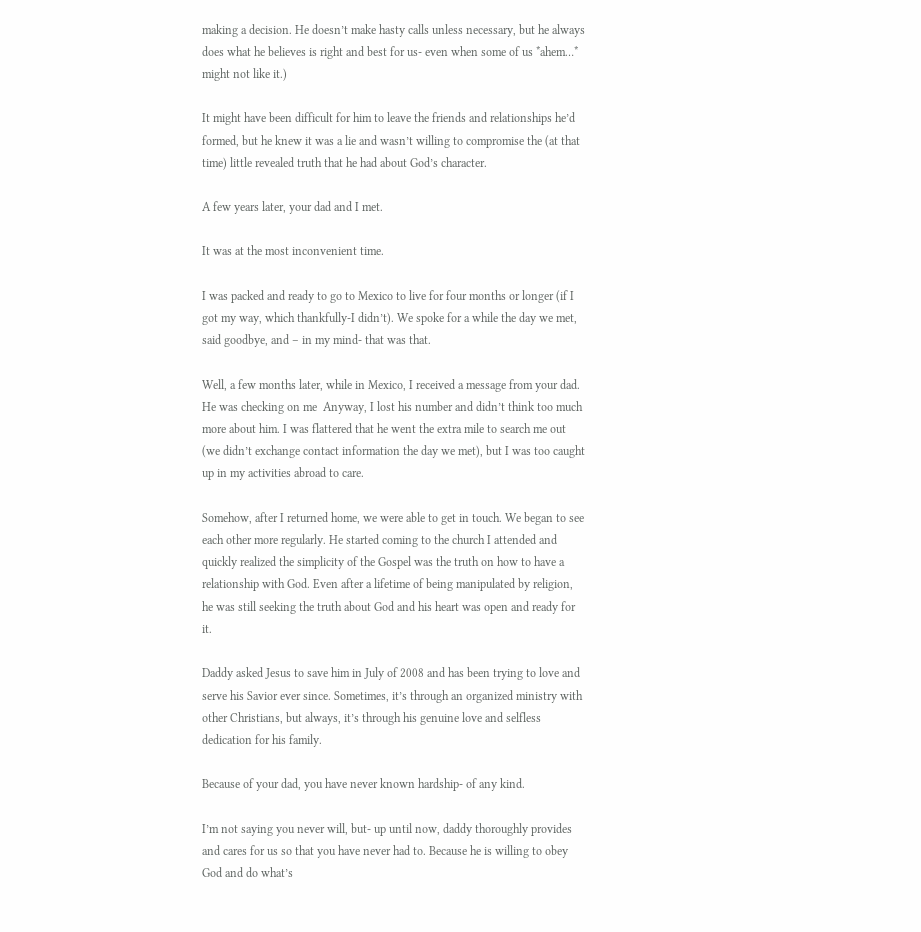making a decision. He doesn’t make hasty calls unless necessary, but he always does what he believes is right and best for us- even when some of us *ahem…* might not like it.)

It might have been difficult for him to leave the friends and relationships he’d formed, but he knew it was a lie and wasn’t willing to compromise the (at that time) little revealed truth that he had about God’s character.

A few years later, your dad and I met.

It was at the most inconvenient time.

I was packed and ready to go to Mexico to live for four months or longer (if I got my way, which thankfully-I didn’t). We spoke for a while the day we met, said goodbye, and – in my mind- that was that.

Well, a few months later, while in Mexico, I received a message from your dad. He was checking on me  Anyway, I lost his number and didn’t think too much more about him. I was flattered that he went the extra mile to search me out (we didn’t exchange contact information the day we met), but I was too caught up in my activities abroad to care.

Somehow, after I returned home, we were able to get in touch. We began to see each other more regularly. He started coming to the church I attended and quickly realized the simplicity of the Gospel was the truth on how to have a relationship with God. Even after a lifetime of being manipulated by religion, he was still seeking the truth about God and his heart was open and ready for it.

Daddy asked Jesus to save him in July of 2008 and has been trying to love and serve his Savior ever since. Sometimes, it’s through an organized ministry with other Christians, but always, it’s through his genuine love and selfless dedication for his family.

Because of your dad, you have never known hardship- of any kind.

I’m not saying you never will, but- up until now, daddy thoroughly provides and cares for us so that you have never had to. Because he is willing to obey God and do what’s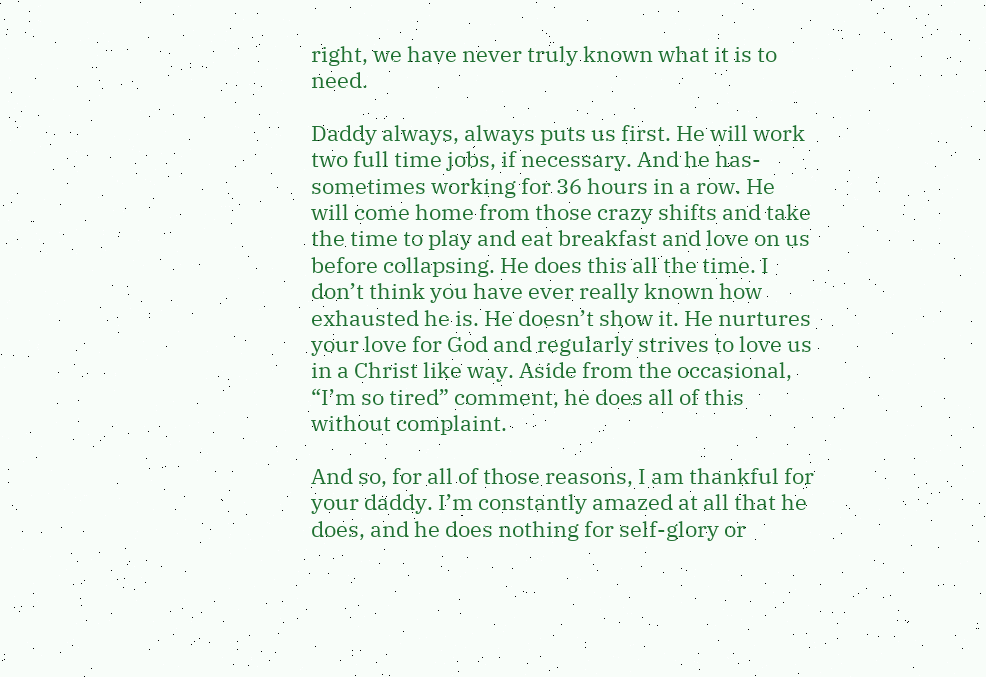right, we have never truly known what it is to need.

Daddy always, always puts us first. He will work two full time jobs, if necessary. And he has- sometimes working for 36 hours in a row. He will come home from those crazy shifts and take the time to play and eat breakfast and love on us before collapsing. He does this all the time. I don’t think you have ever really known how exhausted he is. He doesn’t show it. He nurtures your love for God and regularly strives to love us in a Christ like way. Aside from the occasional, “I’m so tired” comment, he does all of this without complaint.

And so, for all of those reasons, I am thankful for your daddy. I’m constantly amazed at all that he does, and he does nothing for self-glory or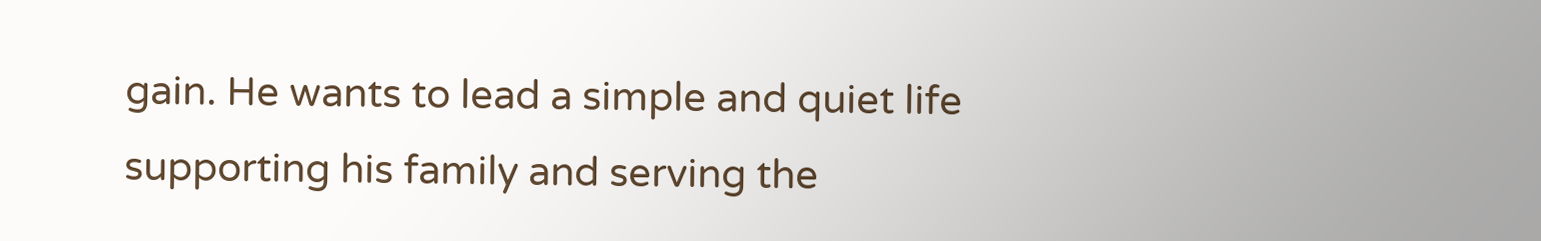gain. He wants to lead a simple and quiet life supporting his family and serving the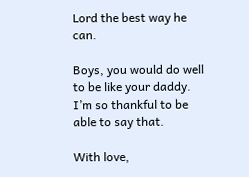Lord the best way he can.

Boys, you would do well to be like your daddy. I’m so thankful to be able to say that.

With love,